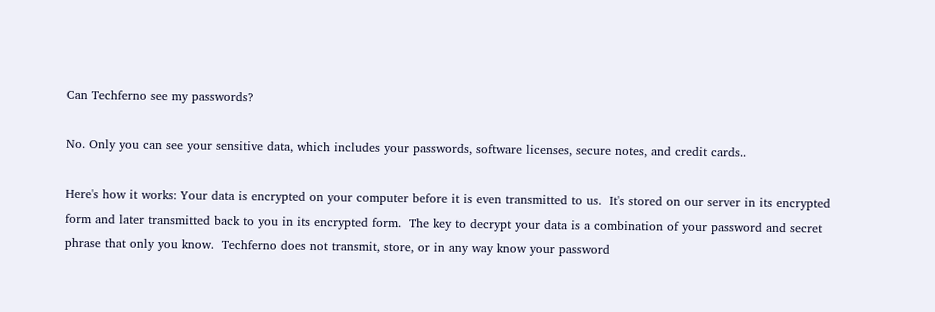Can Techferno see my passwords?

No. Only you can see your sensitive data, which includes your passwords, software licenses, secure notes, and credit cards..

Here's how it works: Your data is encrypted on your computer before it is even transmitted to us.  It's stored on our server in its encrypted form and later transmitted back to you in its encrypted form.  The key to decrypt your data is a combination of your password and secret phrase that only you know.  Techferno does not transmit, store, or in any way know your password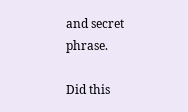and secret phrase.

Did this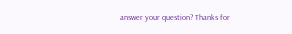answer your question? Thanks for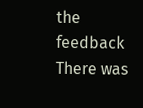the feedback There was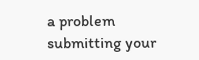a problem submitting your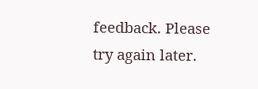feedback. Please try again later.